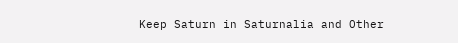Keep Saturn in Saturnalia and Other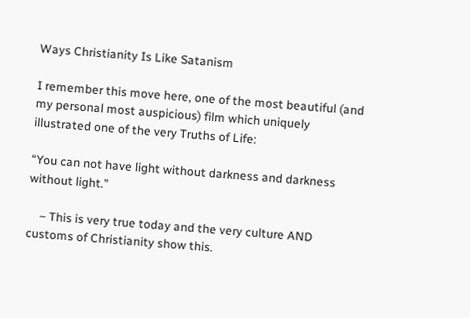Ways Christianity Is Like Satanism

I remember this move here, one of the most beautiful (and my personal most auspicious) film which uniquely illustrated one of the very Truths of Life:

“You can not have light without darkness and darkness without light.”

    – This is very true today and the very culture AND customs of Christianity show this.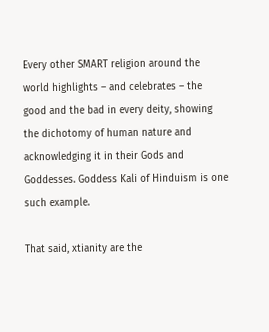Every other SMART religion around the world highlights – and celebrates – the good and the bad in every deity, showing the dichotomy of human nature and acknowledging it in their Gods and Goddesses. Goddess Kali of Hinduism is one such example.

That said, xtianity are the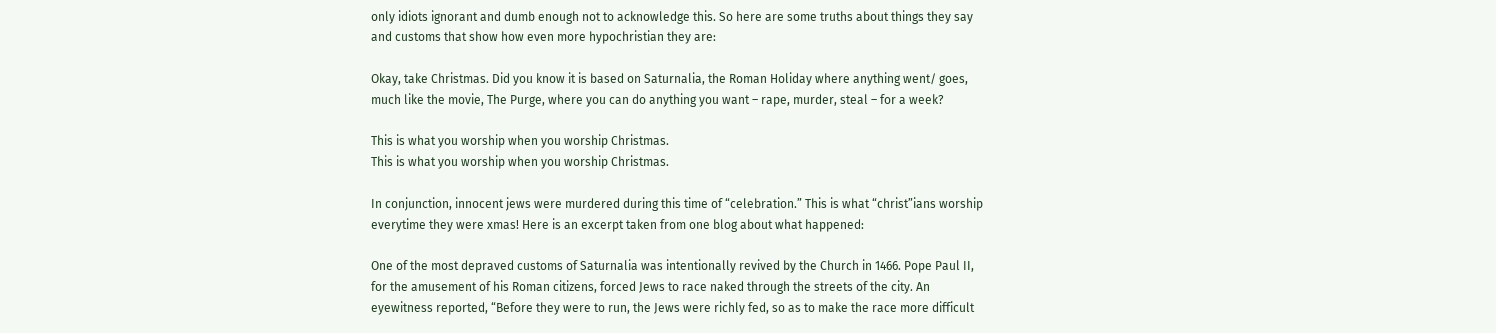only idiots ignorant and dumb enough not to acknowledge this. So here are some truths about things they say and customs that show how even more hypochristian they are:

Okay, take Christmas. Did you know it is based on Saturnalia, the Roman Holiday where anything went/ goes, much like the movie, The Purge, where you can do anything you want – rape, murder, steal – for a week?

This is what you worship when you worship Christmas.
This is what you worship when you worship Christmas.

In conjunction, innocent jews were murdered during this time of “celebration.” This is what “christ”ians worship everytime they were xmas! Here is an excerpt taken from one blog about what happened:

One of the most depraved customs of Saturnalia was intentionally revived by the Church in 1466. Pope Paul II, for the amusement of his Roman citizens, forced Jews to race naked through the streets of the city. An eyewitness reported, “Before they were to run, the Jews were richly fed, so as to make the race more difficult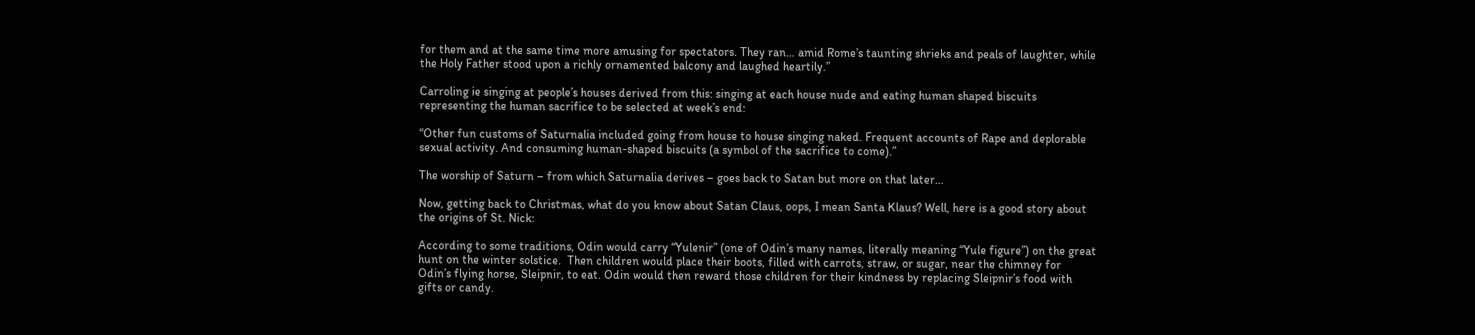for them and at the same time more amusing for spectators. They ran… amid Rome’s taunting shrieks and peals of laughter, while the Holy Father stood upon a richly ornamented balcony and laughed heartily.”

Carroling ie singing at people’s houses derived from this: singing at each house nude and eating human shaped biscuits representing the human sacrifice to be selected at week’s end:

“Other fun customs of Saturnalia included going from house to house singing naked. Frequent accounts of Rape and deplorable sexual activity. And consuming human-shaped biscuits (a symbol of the sacrifice to come).”

The worship of Saturn – from which Saturnalia derives – goes back to Satan but more on that later…

Now, getting back to Christmas, what do you know about Satan Claus, oops, I mean Santa Klaus? Well, here is a good story about the origins of St. Nick:

According to some traditions, Odin would carry “Yulenir” (one of Odin’s many names, literally meaning “Yule figure”) on the great hunt on the winter solstice.  Then children would place their boots, filled with carrots, straw, or sugar, near the chimney for Odin’s flying horse, Sleipnir, to eat. Odin would then reward those children for their kindness by replacing Sleipnir’s food with gifts or candy.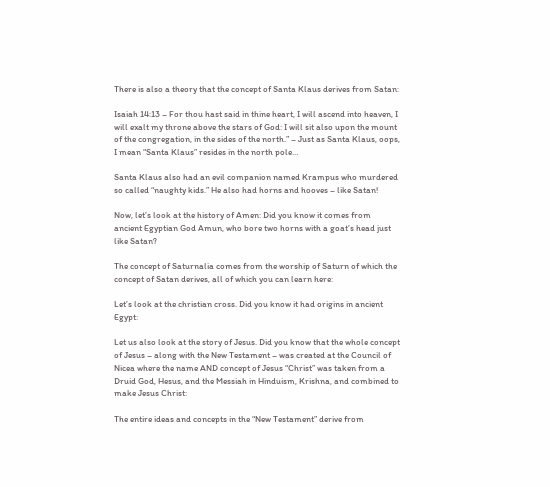There is also a theory that the concept of Santa Klaus derives from Satan:

Isaiah 14:13 – For thou hast said in thine heart, I will ascend into heaven, I will exalt my throne above the stars of God: I will sit also upon the mount of the congregation, in the sides of the north.” – Just as Santa Klaus, oops, I mean “Santa Klaus” resides in the north pole…

Santa Klaus also had an evil companion named Krampus who murdered so called “naughty kids.” He also had horns and hooves – like Satan!

Now, let’s look at the history of Amen: Did you know it comes from ancient Egyptian God Amun, who bore two horns with a goat’s head just like Satan?

The concept of Saturnalia comes from the worship of Saturn of which the concept of Satan derives, all of which you can learn here:

Let’s look at the christian cross. Did you know it had origins in ancient Egypt:

Let us also look at the story of Jesus. Did you know that the whole concept of Jesus – along with the New Testament – was created at the Council of Nicea where the name AND concept of Jesus “Christ” was taken from a Druid God, Hesus, and the Messiah in Hinduism, Krishna, and combined to make Jesus Christ:

The entire ideas and concepts in the “New Testament” derive from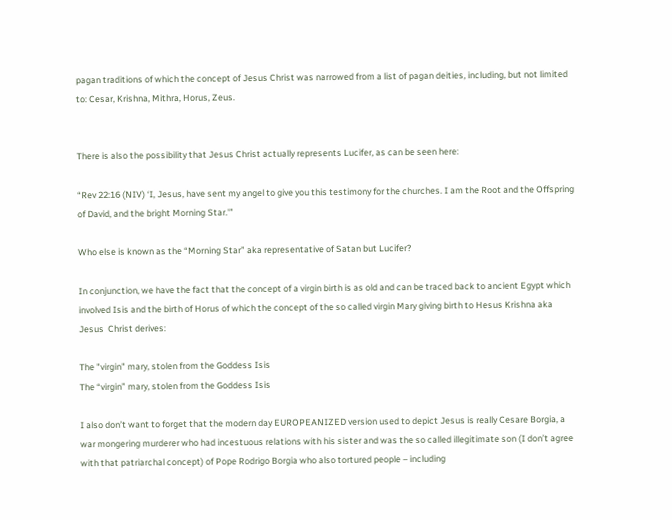pagan traditions of which the concept of Jesus Christ was narrowed from a list of pagan deities, including, but not limited to: Cesar, Krishna, Mithra, Horus, Zeus.


There is also the possibility that Jesus Christ actually represents Lucifer, as can be seen here:

“Rev 22:16 (NIV) ‘I, Jesus, have sent my angel to give you this testimony for the churches. I am the Root and the Offspring of David, and the bright Morning Star.'”

Who else is known as the “Morning Star” aka representative of Satan but Lucifer?

In conjunction, we have the fact that the concept of a virgin birth is as old and can be traced back to ancient Egypt which involved Isis and the birth of Horus of which the concept of the so called virgin Mary giving birth to Hesus Krishna aka Jesus  Christ derives:

The "virgin" mary, stolen from the Goddess Isis
The “virgin” mary, stolen from the Goddess Isis

I also don’t want to forget that the modern day EUROPEANIZED version used to depict Jesus is really Cesare Borgia, a war mongering murderer who had incestuous relations with his sister and was the so called illegitimate son (I don’t agree with that patriarchal concept) of Pope Rodrigo Borgia who also tortured people – including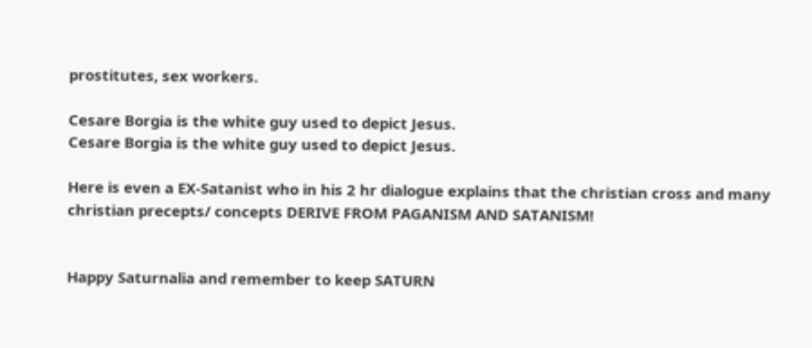prostitutes, sex workers.

Cesare Borgia is the white guy used to depict Jesus.
Cesare Borgia is the white guy used to depict Jesus.

Here is even a EX-Satanist who in his 2 hr dialogue explains that the christian cross and many christian precepts/ concepts DERIVE FROM PAGANISM AND SATANISM!


Happy Saturnalia and remember to keep SATURN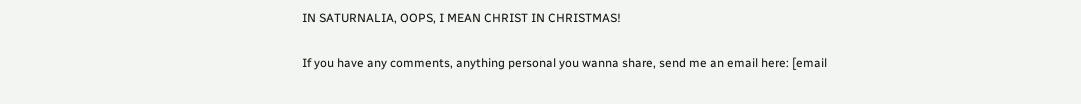IN SATURNALIA, OOPS, I MEAN CHRIST IN CHRISTMAS!


If you have any comments, anything personal you wanna share, send me an email here: [email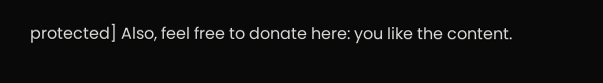protected] Also, feel free to donate here: you like the content.